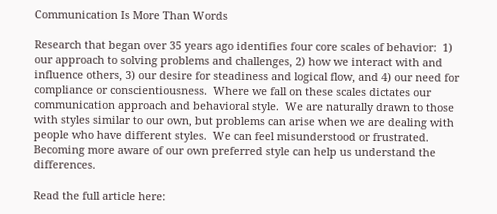Communication Is More Than Words

Research that began over 35 years ago identifies four core scales of behavior:  1) our approach to solving problems and challenges, 2) how we interact with and influence others, 3) our desire for steadiness and logical flow, and 4) our need for compliance or conscientiousness.  Where we fall on these scales dictates our communication approach and behavioral style.  We are naturally drawn to those with styles similar to our own, but problems can arise when we are dealing with people who have different styles.  We can feel misunderstood or frustrated.  Becoming more aware of our own preferred style can help us understand the differences.

Read the full article here: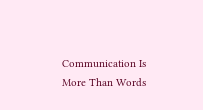Communication Is More Than Words